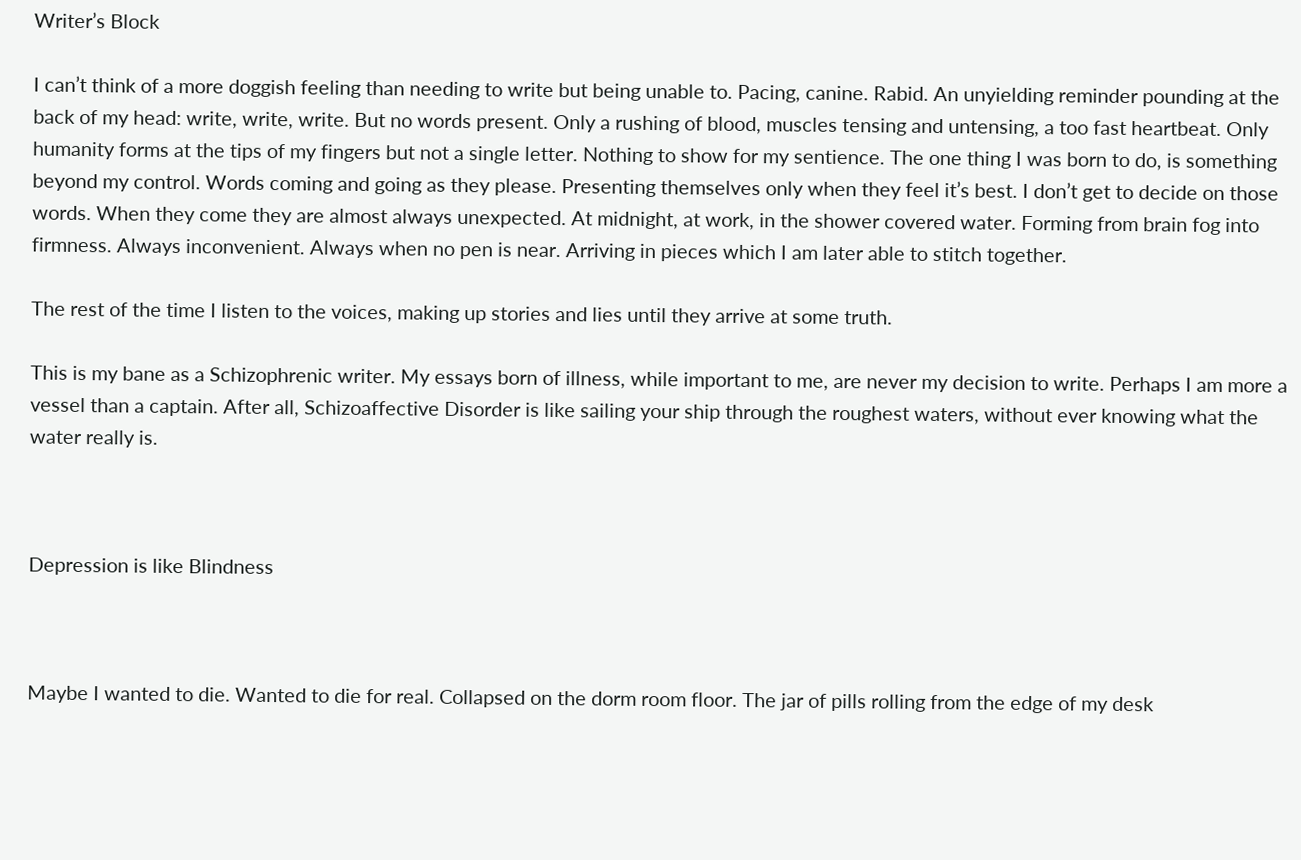Writer’s Block

I can’t think of a more doggish feeling than needing to write but being unable to. Pacing, canine. Rabid. An unyielding reminder pounding at the back of my head: write, write, write. But no words present. Only a rushing of blood, muscles tensing and untensing, a too fast heartbeat. Only humanity forms at the tips of my fingers but not a single letter. Nothing to show for my sentience. The one thing I was born to do, is something beyond my control. Words coming and going as they please. Presenting themselves only when they feel it’s best. I don’t get to decide on those words. When they come they are almost always unexpected. At midnight, at work, in the shower covered water. Forming from brain fog into firmness. Always inconvenient. Always when no pen is near. Arriving in pieces which I am later able to stitch together.

The rest of the time I listen to the voices, making up stories and lies until they arrive at some truth.

This is my bane as a Schizophrenic writer. My essays born of illness, while important to me, are never my decision to write. Perhaps I am more a vessel than a captain. After all, Schizoaffective Disorder is like sailing your ship through the roughest waters, without ever knowing what the water really is.



Depression is like Blindness



Maybe I wanted to die. Wanted to die for real. Collapsed on the dorm room floor. The jar of pills rolling from the edge of my desk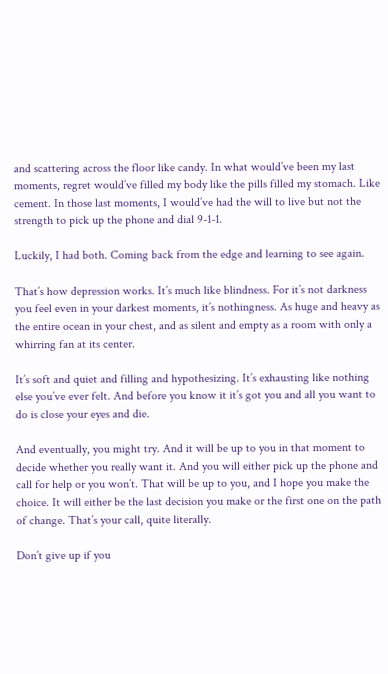and scattering across the floor like candy. In what would’ve been my last moments, regret would’ve filled my body like the pills filled my stomach. Like cement. In those last moments, I would’ve had the will to live but not the strength to pick up the phone and dial 9-1-1.

Luckily, I had both. Coming back from the edge and learning to see again.

That’s how depression works. It’s much like blindness. For it’s not darkness you feel even in your darkest moments, it’s nothingness. As huge and heavy as the entire ocean in your chest, and as silent and empty as a room with only a whirring fan at its center.

It’s soft and quiet and filling and hypothesizing. It’s exhausting like nothing else you’ve ever felt. And before you know it it’s got you and all you want to do is close your eyes and die.

And eventually, you might try. And it will be up to you in that moment to decide whether you really want it. And you will either pick up the phone and call for help or you won’t. That will be up to you, and I hope you make the choice. It will either be the last decision you make or the first one on the path of change. That’s your call, quite literally.

Don’t give up if you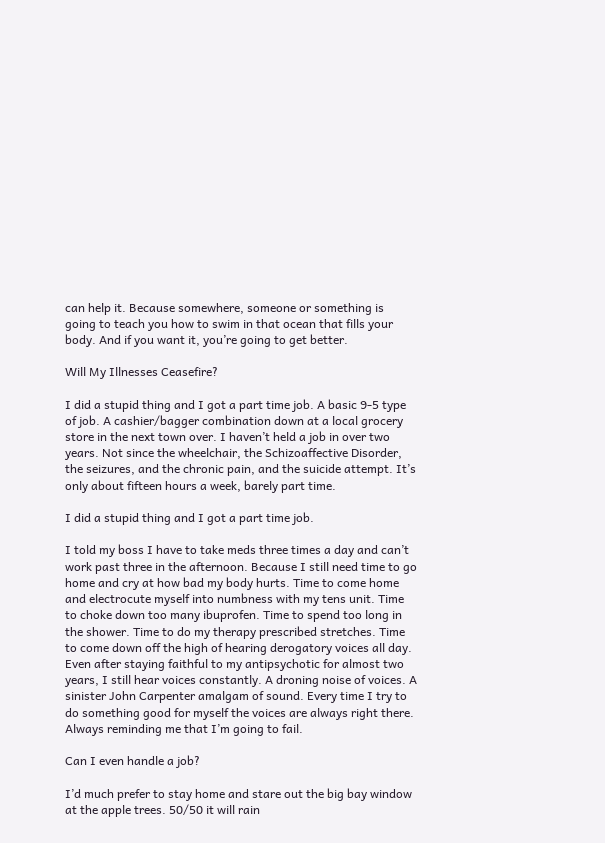can help it. Because somewhere, someone or something is going to teach you how to swim in that ocean that fills your body. And if you want it, you’re going to get better.

Will My Illnesses Ceasefire?

I did a stupid thing and I got a part time job. A basic 9-5 type of job. A cashier/bagger combination down at a local grocery store in the next town over. I haven’t held a job in over two years. Not since the wheelchair, the Schizoaffective Disorder, the seizures, and the chronic pain, and the suicide attempt. It’s only about fifteen hours a week, barely part time.

I did a stupid thing and I got a part time job.

I told my boss I have to take meds three times a day and can’t work past three in the afternoon. Because I still need time to go home and cry at how bad my body hurts. Time to come home and electrocute myself into numbness with my tens unit. Time to choke down too many ibuprofen. Time to spend too long in the shower. Time to do my therapy prescribed stretches. Time to come down off the high of hearing derogatory voices all day. Even after staying faithful to my antipsychotic for almost two years, I still hear voices constantly. A droning noise of voices. A sinister John Carpenter amalgam of sound. Every time I try to do something good for myself the voices are always right there. Always reminding me that I’m going to fail.

Can I even handle a job?

I’d much prefer to stay home and stare out the big bay window at the apple trees. 50/50 it will rain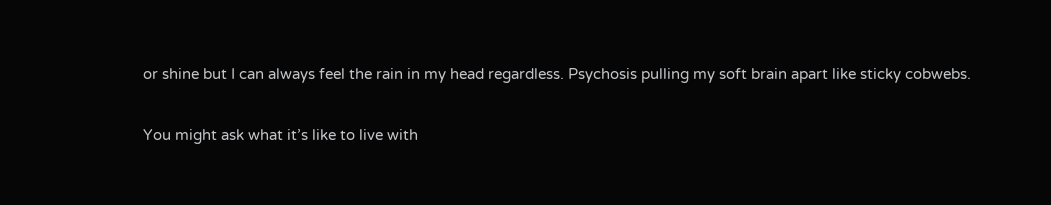or shine but I can always feel the rain in my head regardless. Psychosis pulling my soft brain apart like sticky cobwebs.

You might ask what it’s like to live with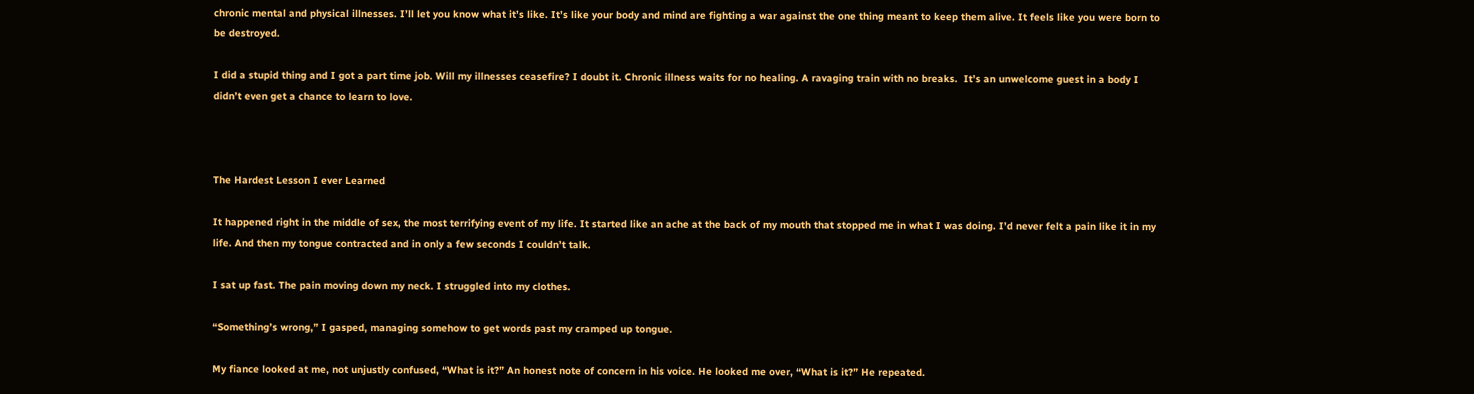chronic mental and physical illnesses. I’ll let you know what it’s like. It’s like your body and mind are fighting a war against the one thing meant to keep them alive. It feels like you were born to be destroyed.

I did a stupid thing and I got a part time job. Will my illnesses ceasefire? I doubt it. Chronic illness waits for no healing. A ravaging train with no breaks.  It’s an unwelcome guest in a body I didn’t even get a chance to learn to love.



The Hardest Lesson I ever Learned

It happened right in the middle of sex, the most terrifying event of my life. It started like an ache at the back of my mouth that stopped me in what I was doing. I’d never felt a pain like it in my life. And then my tongue contracted and in only a few seconds I couldn’t talk.

I sat up fast. The pain moving down my neck. I struggled into my clothes.

“Something’s wrong,” I gasped, managing somehow to get words past my cramped up tongue.

My fiance looked at me, not unjustly confused, “What is it?” An honest note of concern in his voice. He looked me over, “What is it?” He repeated.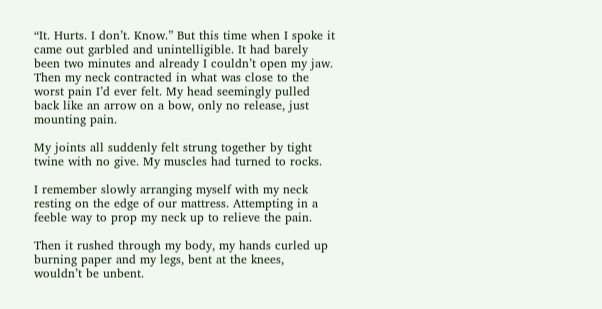“It. Hurts. I don’t. Know.” But this time when I spoke it came out garbled and unintelligible. It had barely been two minutes and already I couldn’t open my jaw. Then my neck contracted in what was close to the worst pain I’d ever felt. My head seemingly pulled back like an arrow on a bow, only no release, just mounting pain.

My joints all suddenly felt strung together by tight twine with no give. My muscles had turned to rocks.

I remember slowly arranging myself with my neck resting on the edge of our mattress. Attempting in a feeble way to prop my neck up to relieve the pain.

Then it rushed through my body, my hands curled up burning paper and my legs, bent at the knees, wouldn’t be unbent.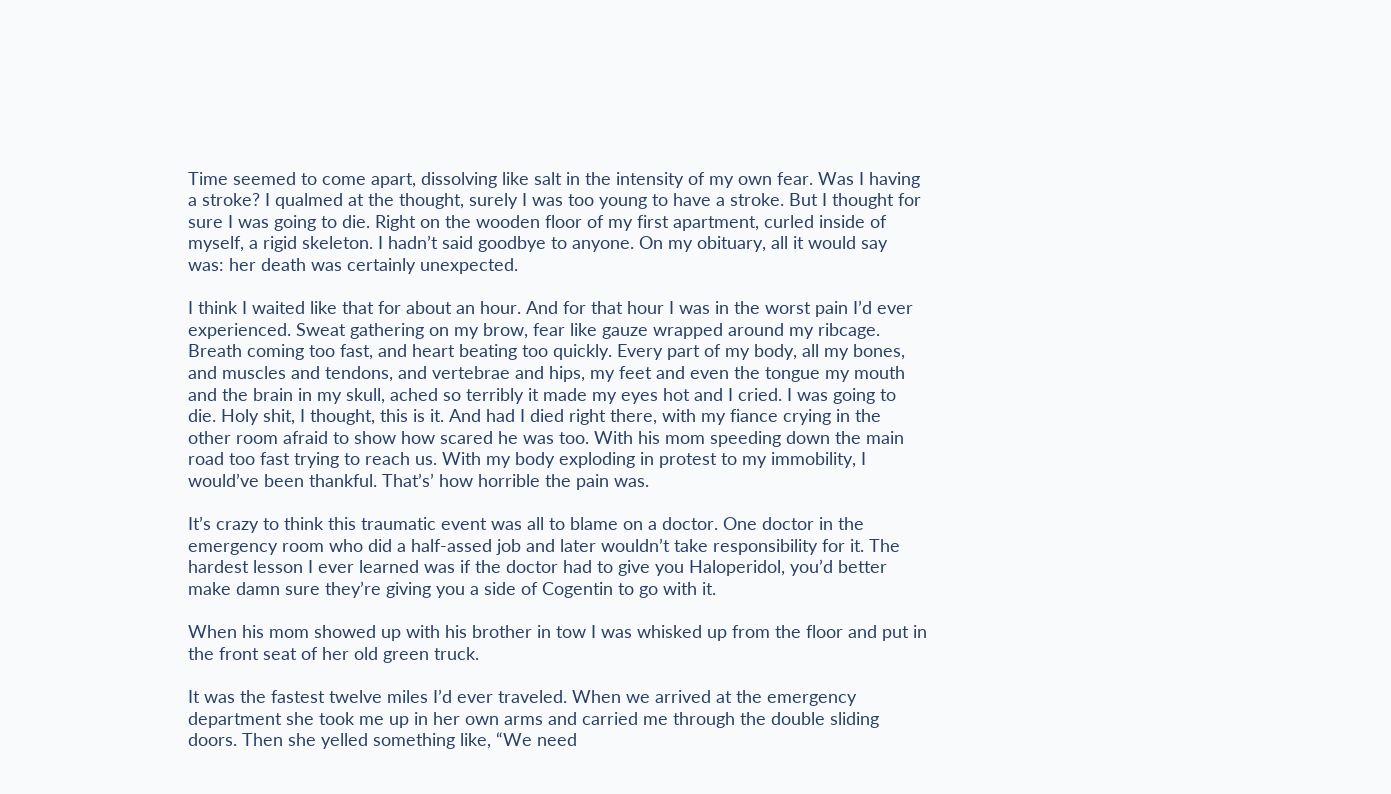Time seemed to come apart, dissolving like salt in the intensity of my own fear. Was I having a stroke? I qualmed at the thought, surely I was too young to have a stroke. But I thought for sure I was going to die. Right on the wooden floor of my first apartment, curled inside of myself, a rigid skeleton. I hadn’t said goodbye to anyone. On my obituary, all it would say was: her death was certainly unexpected.

I think I waited like that for about an hour. And for that hour I was in the worst pain I’d ever experienced. Sweat gathering on my brow, fear like gauze wrapped around my ribcage. Breath coming too fast, and heart beating too quickly. Every part of my body, all my bones, and muscles and tendons, and vertebrae and hips, my feet and even the tongue my mouth and the brain in my skull, ached so terribly it made my eyes hot and I cried. I was going to die. Holy shit, I thought, this is it. And had I died right there, with my fiance crying in the other room afraid to show how scared he was too. With his mom speeding down the main road too fast trying to reach us. With my body exploding in protest to my immobility, I would’ve been thankful. That’s’ how horrible the pain was.

It’s crazy to think this traumatic event was all to blame on a doctor. One doctor in the emergency room who did a half-assed job and later wouldn’t take responsibility for it. The hardest lesson I ever learned was if the doctor had to give you Haloperidol, you’d better make damn sure they’re giving you a side of Cogentin to go with it.

When his mom showed up with his brother in tow I was whisked up from the floor and put in the front seat of her old green truck.

It was the fastest twelve miles I’d ever traveled. When we arrived at the emergency department she took me up in her own arms and carried me through the double sliding doors. Then she yelled something like, “We need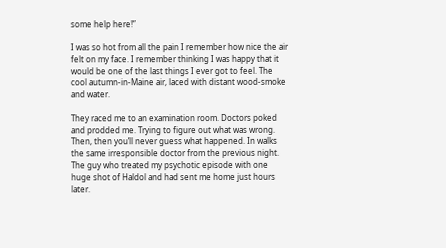some help here!”

I was so hot from all the pain I remember how nice the air felt on my face. I remember thinking I was happy that it would be one of the last things I ever got to feel. The cool autumn-in-Maine air, laced with distant wood-smoke and water.

They raced me to an examination room. Doctors poked and prodded me. Trying to figure out what was wrong. Then, then you’ll never guess what happened. In walks the same irresponsible doctor from the previous night. The guy who treated my psychotic episode with one huge shot of Haldol and had sent me home just hours later.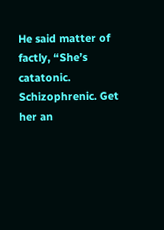He said matter of factly, “She’s catatonic. Schizophrenic. Get her an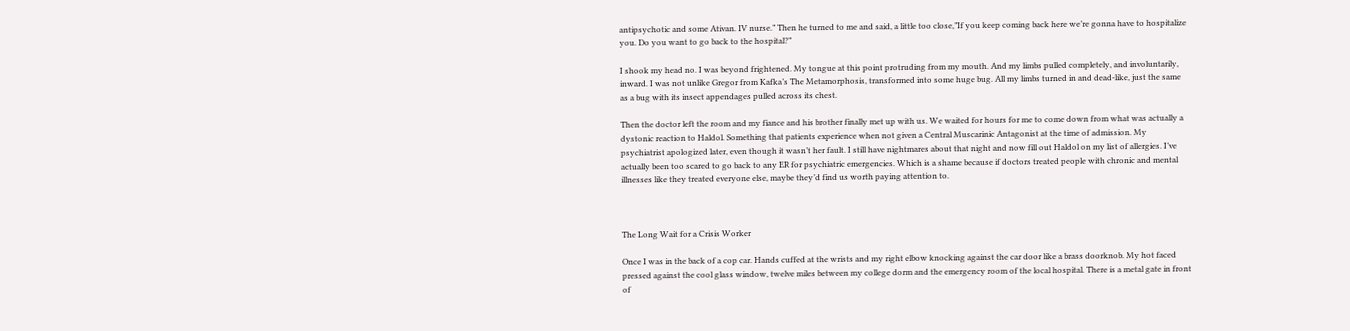antipsychotic and some Ativan. IV nurse.” Then he turned to me and said, a little too close,”If you keep coming back here we’re gonna have to hospitalize you. Do you want to go back to the hospital?”

I shook my head no. I was beyond frightened. My tongue at this point protruding from my mouth. And my limbs pulled completely, and involuntarily, inward. I was not unlike Gregor from Kafka’s The Metamorphosis, transformed into some huge bug. All my limbs turned in and dead-like, just the same as a bug with its insect appendages pulled across its chest.

Then the doctor left the room and my fiance and his brother finally met up with us. We waited for hours for me to come down from what was actually a dystonic reaction to Haldol. Something that patients experience when not given a Central Muscarinic Antagonist at the time of admission. My psychiatrist apologized later, even though it wasn’t her fault. I still have nightmares about that night and now fill out Haldol on my list of allergies. I’ve actually been too scared to go back to any ER for psychiatric emergencies. Which is a shame because if doctors treated people with chronic and mental illnesses like they treated everyone else, maybe they’d find us worth paying attention to.



The Long Wait for a Crisis Worker

Once I was in the back of a cop car. Hands cuffed at the wrists and my right elbow knocking against the car door like a brass doorknob. My hot faced pressed against the cool glass window, twelve miles between my college dorm and the emergency room of the local hospital. There is a metal gate in front of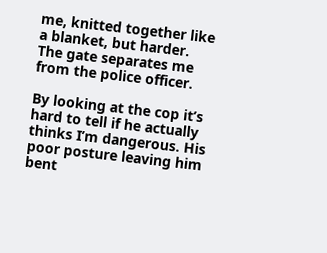me, knitted together like a blanket, but harder. The gate separates me from the police officer.

By looking at the cop it’s hard to tell if he actually thinks I’m dangerous. His poor posture leaving him bent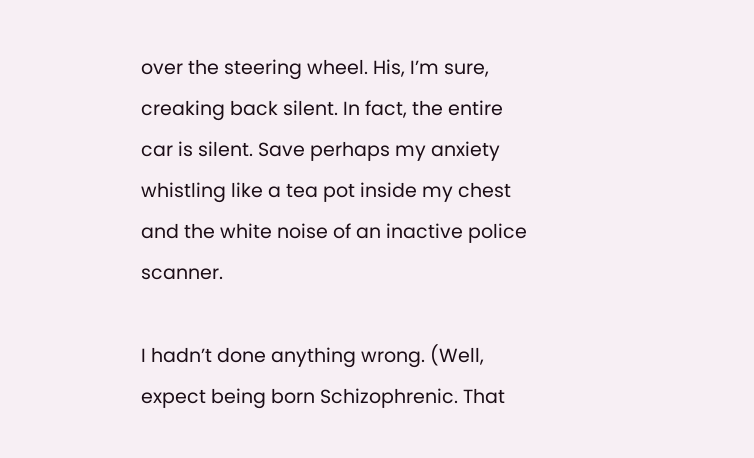over the steering wheel. His, I’m sure, creaking back silent. In fact, the entire car is silent. Save perhaps my anxiety whistling like a tea pot inside my chest and the white noise of an inactive police scanner.

I hadn’t done anything wrong. (Well, expect being born Schizophrenic. That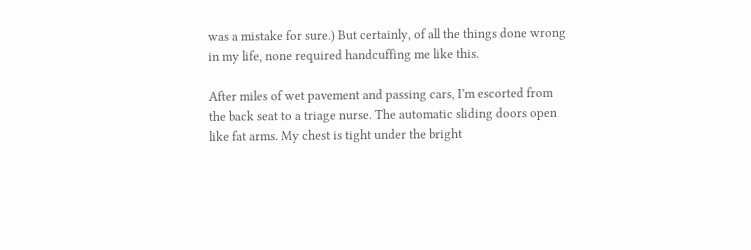was a mistake for sure.) But certainly, of all the things done wrong in my life, none required handcuffing me like this.

After miles of wet pavement and passing cars, I’m escorted from the back seat to a triage nurse. The automatic sliding doors open like fat arms. My chest is tight under the bright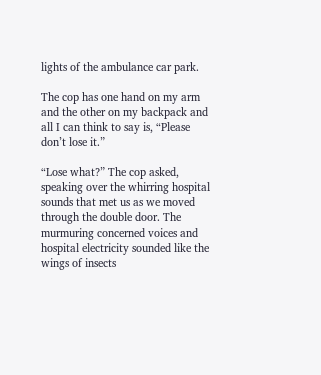lights of the ambulance car park.

The cop has one hand on my arm and the other on my backpack and all I can think to say is, “Please don’t lose it.”

“Lose what?” The cop asked, speaking over the whirring hospital sounds that met us as we moved through the double door. The murmuring concerned voices and hospital electricity sounded like the wings of insects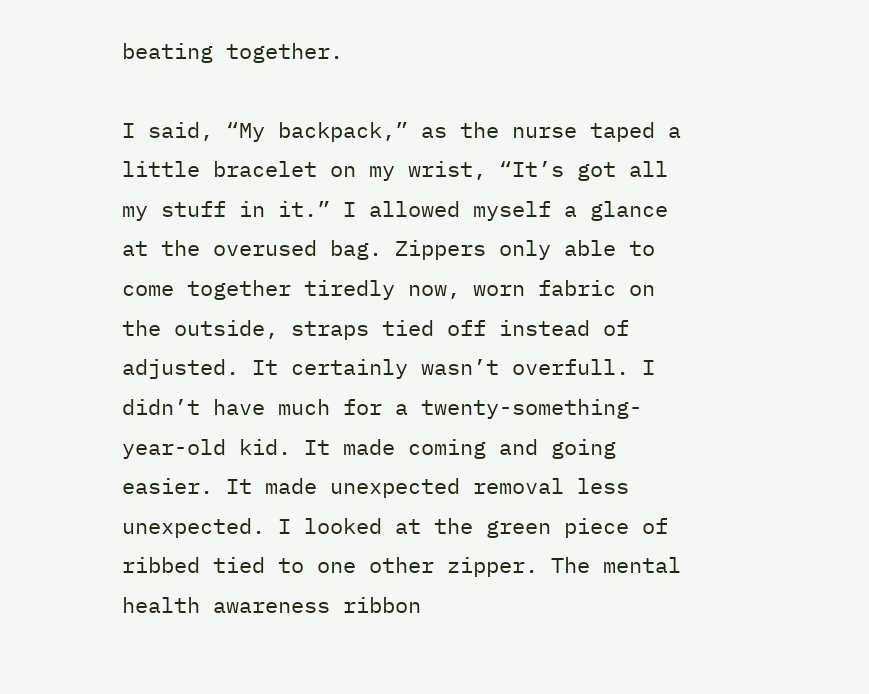beating together.

I said, “My backpack,” as the nurse taped a little bracelet on my wrist, “It’s got all my stuff in it.” I allowed myself a glance at the overused bag. Zippers only able to come together tiredly now, worn fabric on the outside, straps tied off instead of adjusted. It certainly wasn’t overfull. I didn’t have much for a twenty-something-year-old kid. It made coming and going easier. It made unexpected removal less unexpected. I looked at the green piece of ribbed tied to one other zipper. The mental health awareness ribbon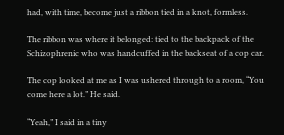had, with time, become just a ribbon tied in a knot, formless.

The ribbon was where it belonged: tied to the backpack of the Schizophrenic who was handcuffed in the backseat of a cop car.

The cop looked at me as I was ushered through to a room, “You come here a lot.” He said.

“Yeah,” I said in a tiny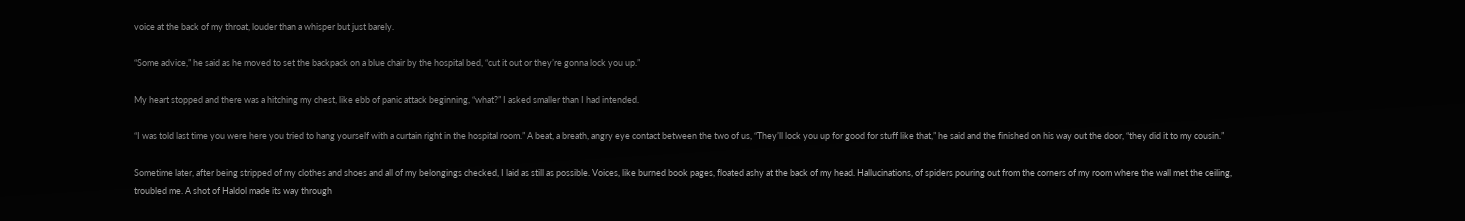voice at the back of my throat, louder than a whisper but just barely.

“Some advice,” he said as he moved to set the backpack on a blue chair by the hospital bed, “cut it out or they’re gonna lock you up.”

My heart stopped and there was a hitching my chest, like ebb of panic attack beginning, “what?” I asked smaller than I had intended.

“I was told last time you were here you tried to hang yourself with a curtain right in the hospital room.” A beat, a breath, angry eye contact between the two of us, “They’ll lock you up for good for stuff like that,” he said and the finished on his way out the door, “they did it to my cousin.”

Sometime later, after being stripped of my clothes and shoes and all of my belongings checked, I laid as still as possible. Voices, like burned book pages, floated ashy at the back of my head. Hallucinations, of spiders pouring out from the corners of my room where the wall met the ceiling, troubled me. A shot of Haldol made its way through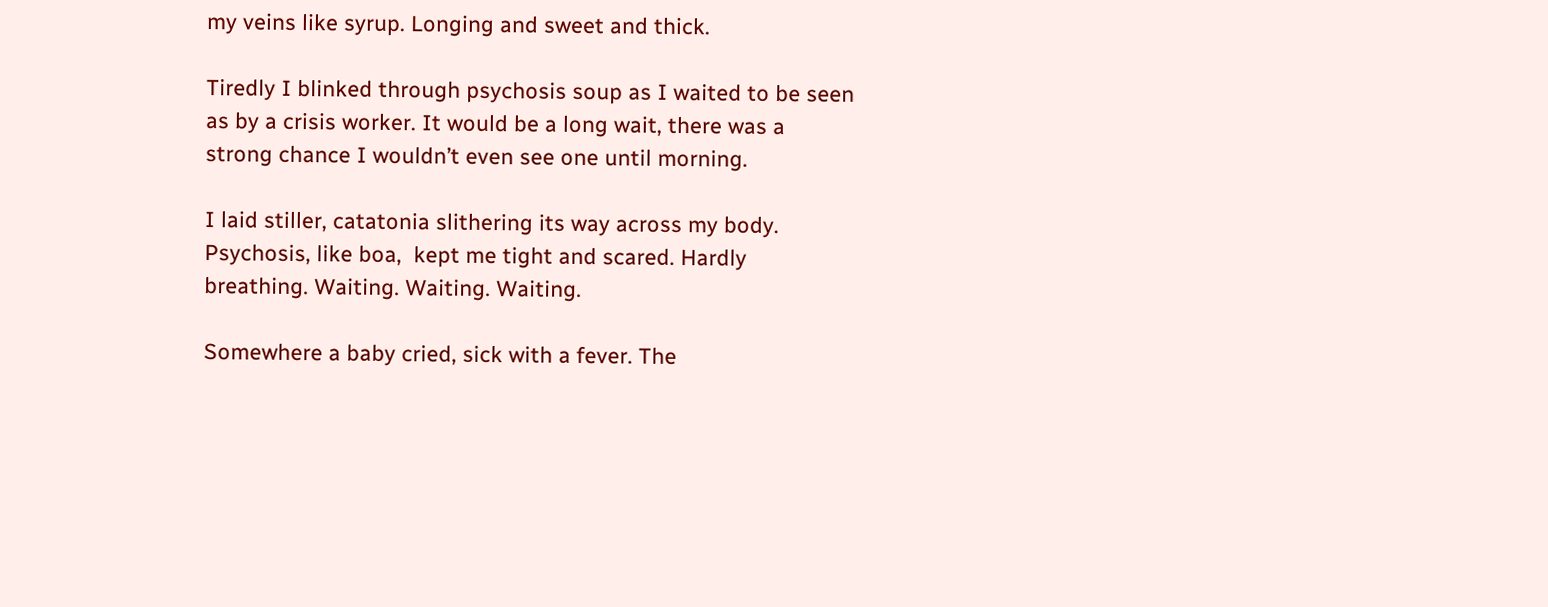my veins like syrup. Longing and sweet and thick.

Tiredly I blinked through psychosis soup as I waited to be seen as by a crisis worker. It would be a long wait, there was a strong chance I wouldn’t even see one until morning.

I laid stiller, catatonia slithering its way across my body. Psychosis, like boa,  kept me tight and scared. Hardly breathing. Waiting. Waiting. Waiting.

Somewhere a baby cried, sick with a fever. The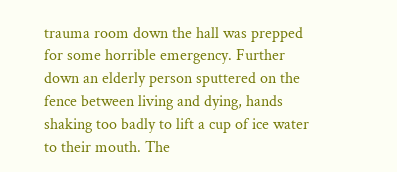trauma room down the hall was prepped for some horrible emergency. Further down an elderly person sputtered on the fence between living and dying, hands shaking too badly to lift a cup of ice water to their mouth. The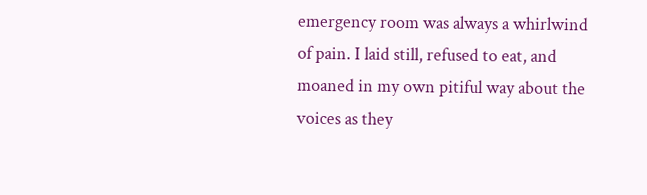emergency room was always a whirlwind of pain. I laid still, refused to eat, and moaned in my own pitiful way about the voices as they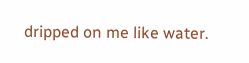dripped on me like water.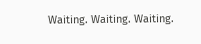Waiting. Waiting. Waiting.